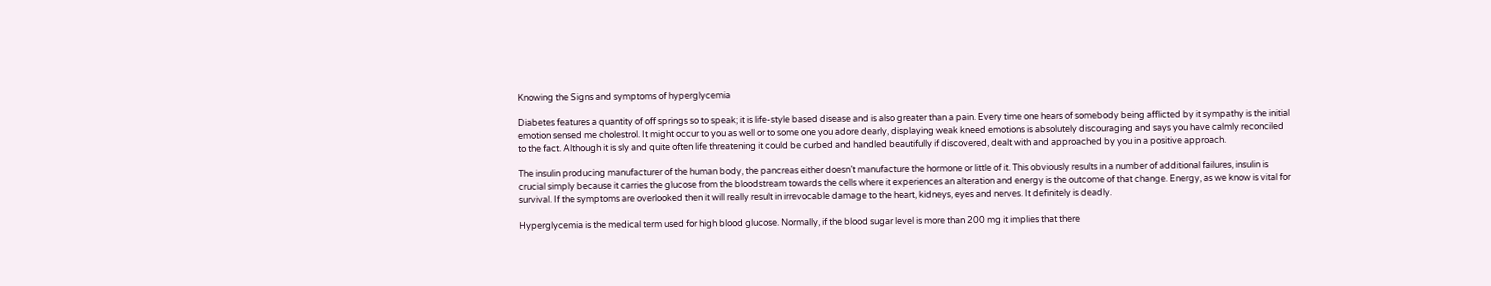Knowing the Signs and symptoms of hyperglycemia

Diabetes features a quantity of off springs so to speak; it is life-style based disease and is also greater than a pain. Every time one hears of somebody being afflicted by it sympathy is the initial emotion sensed me cholestrol. It might occur to you as well or to some one you adore dearly, displaying weak kneed emotions is absolutely discouraging and says you have calmly reconciled to the fact. Although it is sly and quite often life threatening it could be curbed and handled beautifully if discovered, dealt with and approached by you in a positive approach.

The insulin producing manufacturer of the human body, the pancreas either doesn’t manufacture the hormone or little of it. This obviously results in a number of additional failures, insulin is crucial simply because it carries the glucose from the bloodstream towards the cells where it experiences an alteration and energy is the outcome of that change. Energy, as we know is vital for survival. If the symptoms are overlooked then it will really result in irrevocable damage to the heart, kidneys, eyes and nerves. It definitely is deadly.

Hyperglycemia is the medical term used for high blood glucose. Normally, if the blood sugar level is more than 200 mg it implies that there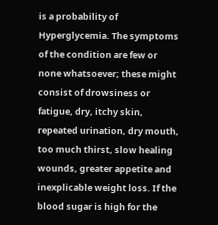is a probability of Hyperglycemia. The symptoms of the condition are few or none whatsoever; these might consist of drowsiness or fatigue, dry, itchy skin, repeated urination, dry mouth, too much thirst, slow healing wounds, greater appetite and inexplicable weight loss. If the blood sugar is high for the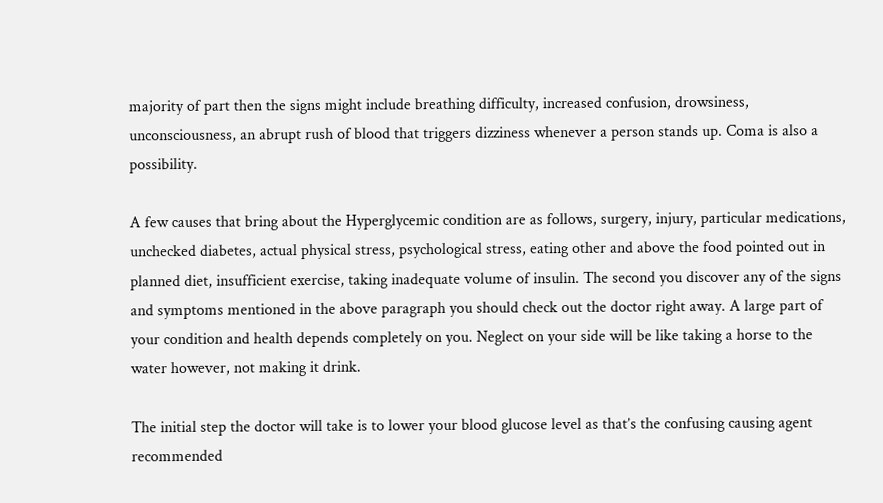majority of part then the signs might include breathing difficulty, increased confusion, drowsiness, unconsciousness, an abrupt rush of blood that triggers dizziness whenever a person stands up. Coma is also a possibility.

A few causes that bring about the Hyperglycemic condition are as follows, surgery, injury, particular medications, unchecked diabetes, actual physical stress, psychological stress, eating other and above the food pointed out in planned diet, insufficient exercise, taking inadequate volume of insulin. The second you discover any of the signs and symptoms mentioned in the above paragraph you should check out the doctor right away. A large part of your condition and health depends completely on you. Neglect on your side will be like taking a horse to the water however, not making it drink.

The initial step the doctor will take is to lower your blood glucose level as that’s the confusing causing agent recommended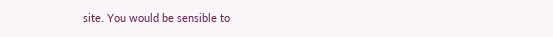site. You would be sensible to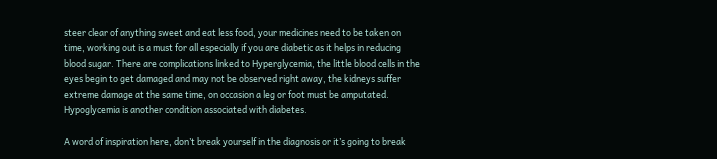steer clear of anything sweet and eat less food, your medicines need to be taken on time, working out is a must for all especially if you are diabetic as it helps in reducing blood sugar. There are complications linked to Hyperglycemia, the little blood cells in the eyes begin to get damaged and may not be observed right away, the kidneys suffer extreme damage at the same time, on occasion a leg or foot must be amputated. Hypoglycemia is another condition associated with diabetes.

A word of inspiration here, don’t break yourself in the diagnosis or it’s going to break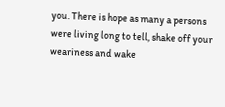you. There is hope as many a persons were living long to tell, shake off your weariness and wake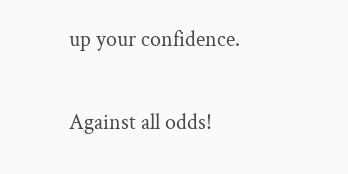up your confidence.

Against all odds!